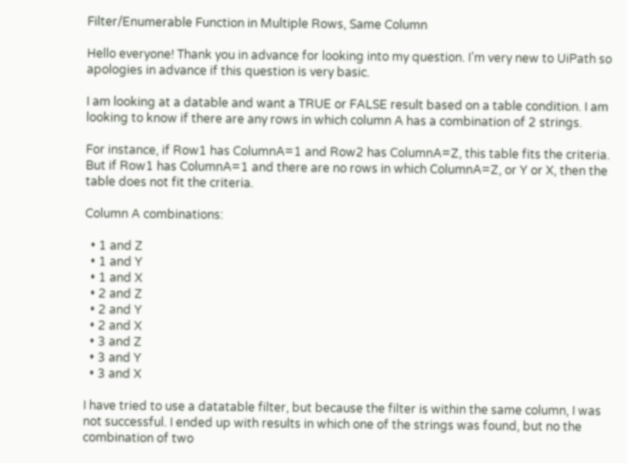Filter/Enumerable Function in Multiple Rows, Same Column

Hello everyone! Thank you in advance for looking into my question. I’m very new to UiPath so apologies in advance if this question is very basic.

I am looking at a datable and want a TRUE or FALSE result based on a table condition. I am looking to know if there are any rows in which column A has a combination of 2 strings.

For instance, if Row1 has ColumnA=1 and Row2 has ColumnA=Z, this table fits the criteria. But if Row1 has ColumnA=1 and there are no rows in which ColumnA=Z, or Y or X, then the table does not fit the criteria.

Column A combinations:

  • 1 and Z
  • 1 and Y
  • 1 and X
  • 2 and Z
  • 2 and Y
  • 2 and X
  • 3 and Z
  • 3 and Y
  • 3 and X

I have tried to use a datatable filter, but because the filter is within the same column, I was not successful. I ended up with results in which one of the strings was found, but no the combination of two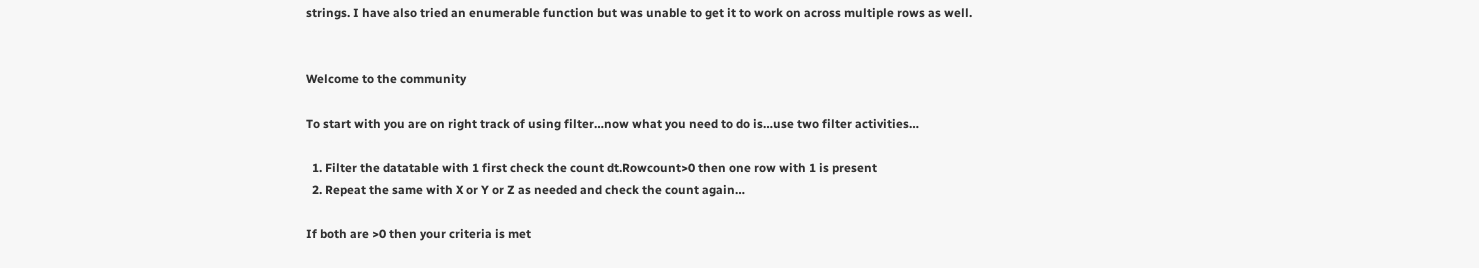strings. I have also tried an enumerable function but was unable to get it to work on across multiple rows as well.


Welcome to the community

To start with you are on right track of using filter…now what you need to do is…use two filter activities…

  1. Filter the datatable with 1 first check the count dt.Rowcount>0 then one row with 1 is present
  2. Repeat the same with X or Y or Z as needed and check the count again…

If both are >0 then your criteria is met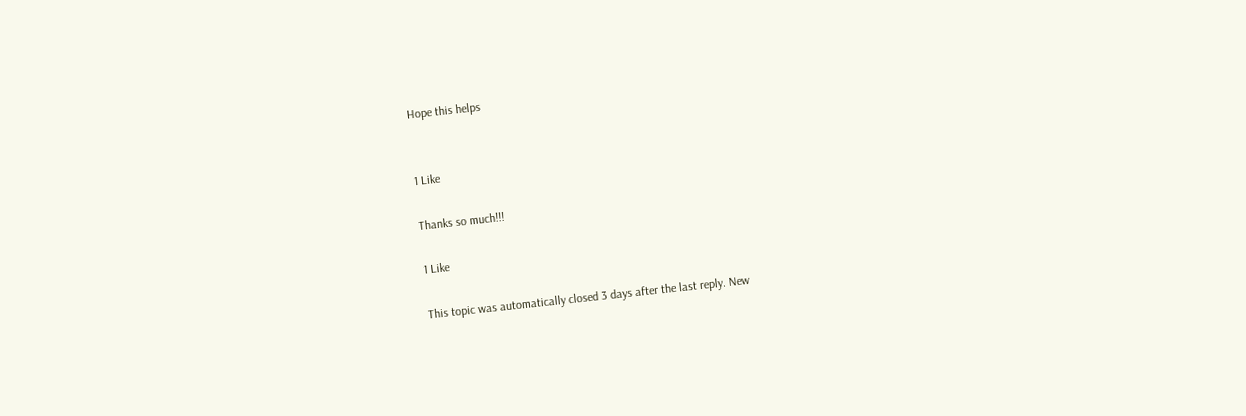Hope this helps


1 Like

Thanks so much!!!

1 Like

This topic was automatically closed 3 days after the last reply. New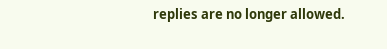replies are no longer allowed.